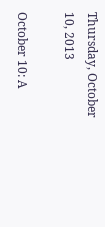Thursday, October 10, 2013

October 10: A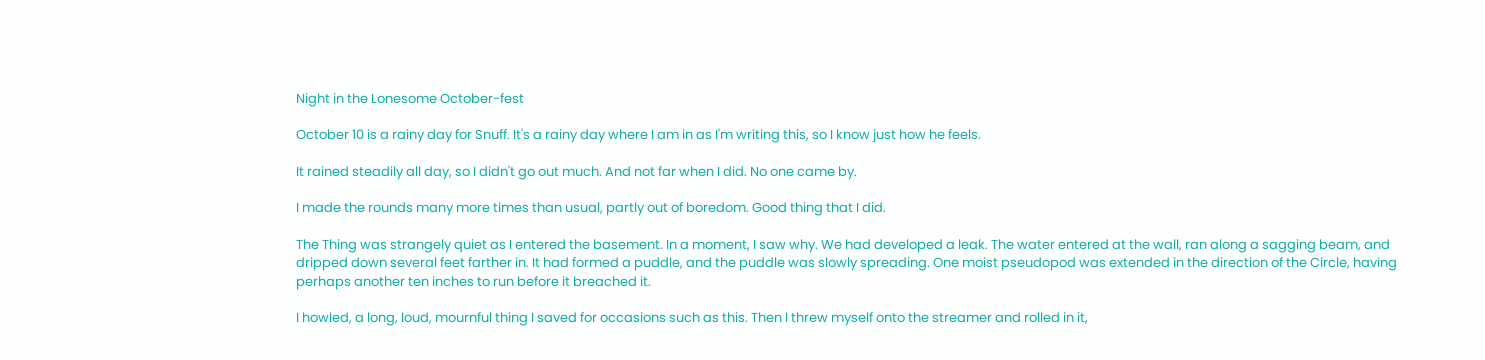Night in the Lonesome October-fest

October 10 is a rainy day for Snuff. It's a rainy day where I am in as I'm writing this, so I know just how he feels.

It rained steadily all day, so I didn't go out much. And not far when I did. No one came by.

I made the rounds many more times than usual, partly out of boredom. Good thing that I did.

The Thing was strangely quiet as I entered the basement. In a moment, I saw why. We had developed a leak. The water entered at the wall, ran along a sagging beam, and dripped down several feet farther in. It had formed a puddle, and the puddle was slowly spreading. One moist pseudopod was extended in the direction of the Circle, having perhaps another ten inches to run before it breached it.

I howled, a long, loud, mournful thing I saved for occasions such as this. Then I threw myself onto the streamer and rolled in it,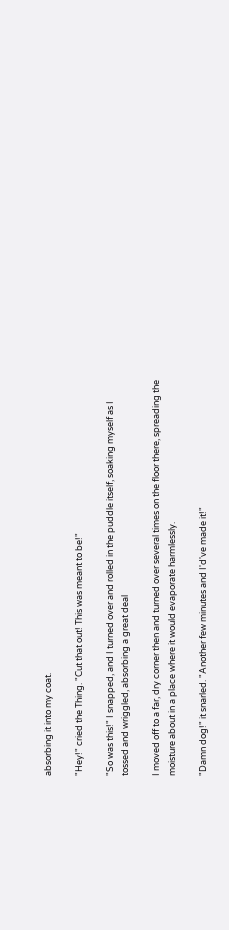absorbing it into my coat.

"Hey!" cried the Thing. "Cut that out! This was meant to be!"

"So was this!" I snapped, and I turned over and rolled in the puddle itself, soaking myself as I tossed and wriggled, absorbing a great deal

I moved off to a far, dry corner then and turned over several times on the floor there, spreading the moisture about in a place where it would evaporate harmlessly.

"Damn dog!" it snarled. "Another few minutes and I'd've made it!"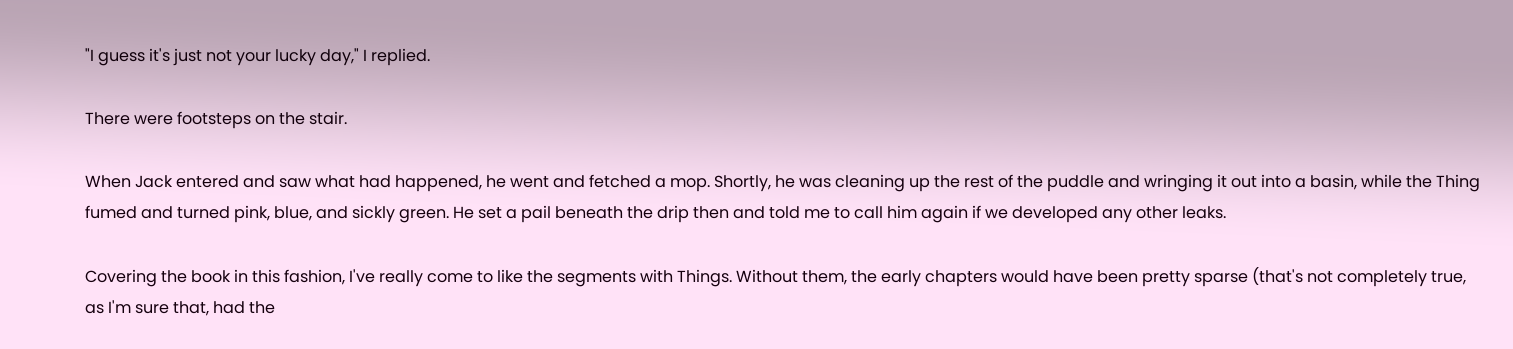"I guess it's just not your lucky day," I replied.

There were footsteps on the stair.

When Jack entered and saw what had happened, he went and fetched a mop. Shortly, he was cleaning up the rest of the puddle and wringing it out into a basin, while the Thing fumed and turned pink, blue, and sickly green. He set a pail beneath the drip then and told me to call him again if we developed any other leaks.

Covering the book in this fashion, I've really come to like the segments with Things. Without them, the early chapters would have been pretty sparse (that's not completely true, as I'm sure that, had the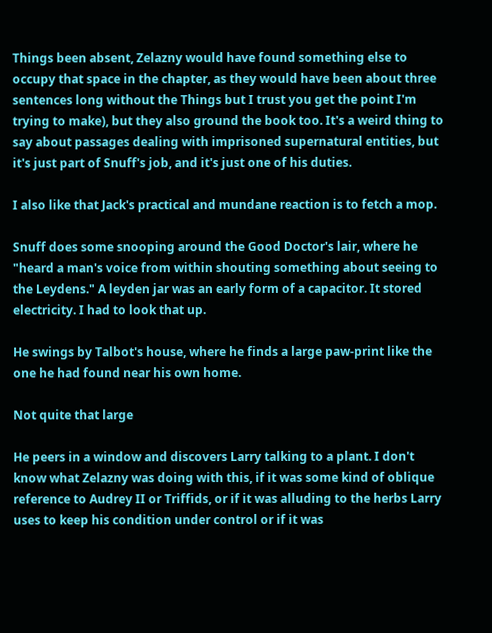Things been absent, Zelazny would have found something else to occupy that space in the chapter, as they would have been about three sentences long without the Things but I trust you get the point I'm trying to make), but they also ground the book too. It's a weird thing to say about passages dealing with imprisoned supernatural entities, but it's just part of Snuff's job, and it's just one of his duties.

I also like that Jack's practical and mundane reaction is to fetch a mop.

Snuff does some snooping around the Good Doctor's lair, where he "heard a man's voice from within shouting something about seeing to the Leydens." A leyden jar was an early form of a capacitor. It stored electricity. I had to look that up.

He swings by Talbot's house, where he finds a large paw-print like the one he had found near his own home.

Not quite that large

He peers in a window and discovers Larry talking to a plant. I don't know what Zelazny was doing with this, if it was some kind of oblique reference to Audrey II or Triffids, or if it was alluding to the herbs Larry uses to keep his condition under control or if it was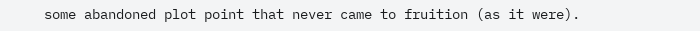some abandoned plot point that never came to fruition (as it were).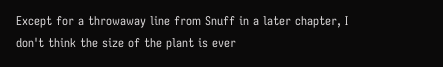Except for a throwaway line from Snuff in a later chapter, I don't think the size of the plant is ever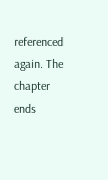referenced again. The chapter ends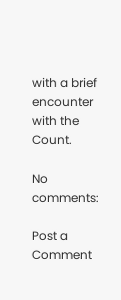with a brief encounter with the Count.

No comments:

Post a Comment